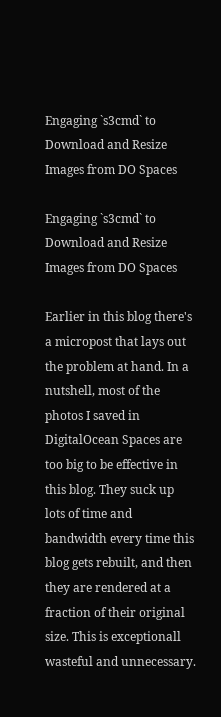Engaging `s3cmd` to Download and Resize Images from DO Spaces

Engaging `s3cmd` to Download and Resize Images from DO Spaces

Earlier in this blog there's a micropost that lays out the problem at hand. In a nutshell, most of the photos I saved in DigitalOcean Spaces are too big to be effective in this blog. They suck up lots of time and bandwidth every time this blog gets rebuilt, and then they are rendered at a fraction of their original size. This is exceptionall wasteful and unnecessary.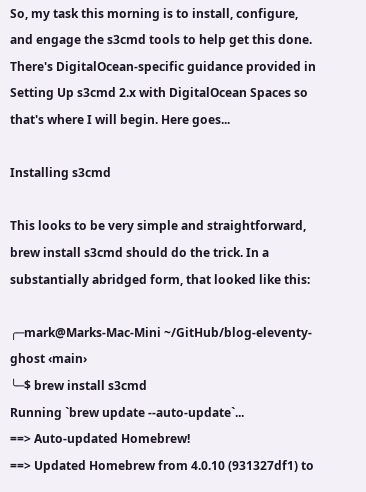So, my task this morning is to install, configure, and engage the s3cmd tools to help get this done. There's DigitalOcean-specific guidance provided in Setting Up s3cmd 2.x with DigitalOcean Spaces so that's where I will begin. Here goes...

Installing s3cmd

This looks to be very simple and straightforward, brew install s3cmd should do the trick. In a substantially abridged form, that looked like this:

╭─mark@Marks-Mac-Mini ~/GitHub/blog-eleventy-ghost ‹main›
╰─$ brew install s3cmd
Running `brew update --auto-update`...
==> Auto-updated Homebrew!
==> Updated Homebrew from 4.0.10 (931327df1) to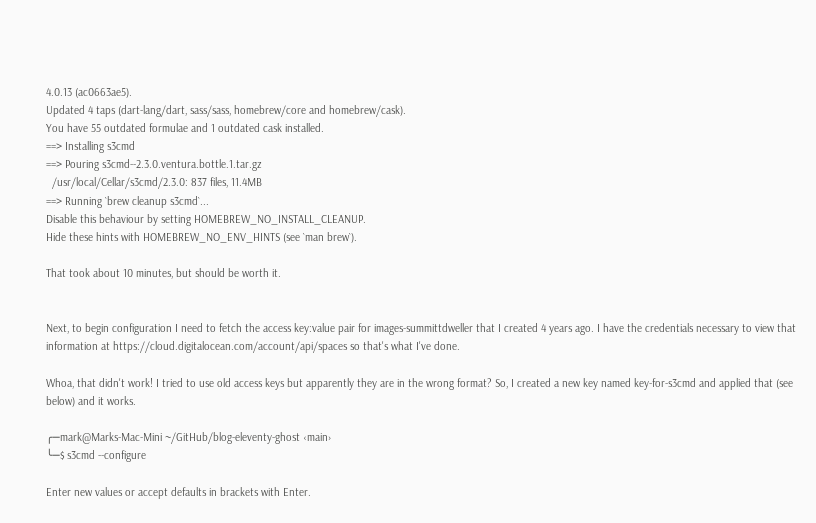4.0.13 (ac0663ae5).
Updated 4 taps (dart-lang/dart, sass/sass, homebrew/core and homebrew/cask).
You have 55 outdated formulae and 1 outdated cask installed.
==> Installing s3cmd
==> Pouring s3cmd--2.3.0.ventura.bottle.1.tar.gz
  /usr/local/Cellar/s3cmd/2.3.0: 837 files, 11.4MB
==> Running `brew cleanup s3cmd`...
Disable this behaviour by setting HOMEBREW_NO_INSTALL_CLEANUP.
Hide these hints with HOMEBREW_NO_ENV_HINTS (see `man brew`).

That took about 10 minutes, but should be worth it.


Next, to begin configuration I need to fetch the access key:value pair for images-summittdweller that I created 4 years ago. I have the credentials necessary to view that information at https://cloud.digitalocean.com/account/api/spaces so that's what I've done.

Whoa, that didn't work! I tried to use old access keys but apparently they are in the wrong format? So, I created a new key named key-for-s3cmd and applied that (see below) and it works.

╭─mark@Marks-Mac-Mini ~/GitHub/blog-eleventy-ghost ‹main›
╰─$ s3cmd --configure

Enter new values or accept defaults in brackets with Enter.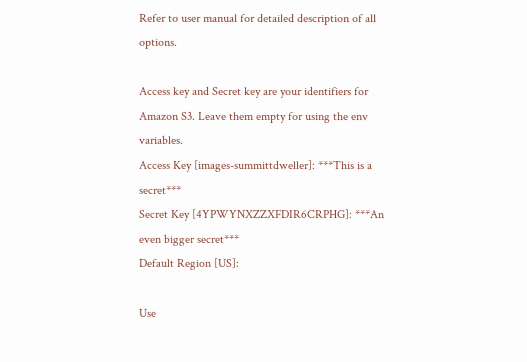Refer to user manual for detailed description of all options.

Access key and Secret key are your identifiers for Amazon S3. Leave them empty for using the env variables.
Access Key [images-summittdweller]: ***This is a secret***
Secret Key [4YPWYNXZZXFDIR6CRPHG]: ***An even bigger secret***
Default Region [US]:

Use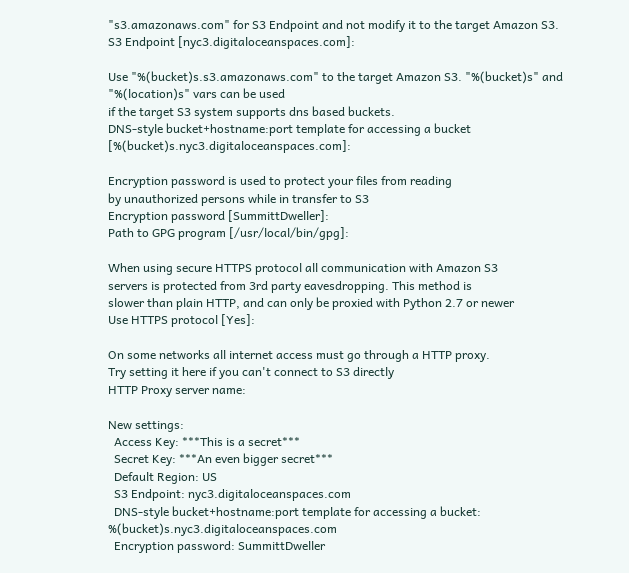"s3.amazonaws.com" for S3 Endpoint and not modify it to the target Amazon S3.
S3 Endpoint [nyc3.digitaloceanspaces.com]:

Use "%(bucket)s.s3.amazonaws.com" to the target Amazon S3. "%(bucket)s" and "%(location)s" vars can be used
if the target S3 system supports dns based buckets.
DNS-style bucket+hostname:port template for accessing a bucket [%(bucket)s.nyc3.digitaloceanspaces.com]:

Encryption password is used to protect your files from reading
by unauthorized persons while in transfer to S3
Encryption password [SummittDweller]:
Path to GPG program [/usr/local/bin/gpg]:

When using secure HTTPS protocol all communication with Amazon S3
servers is protected from 3rd party eavesdropping. This method is
slower than plain HTTP, and can only be proxied with Python 2.7 or newer
Use HTTPS protocol [Yes]:

On some networks all internet access must go through a HTTP proxy.
Try setting it here if you can't connect to S3 directly
HTTP Proxy server name:

New settings:
  Access Key: ***This is a secret***
  Secret Key: ***An even bigger secret***
  Default Region: US
  S3 Endpoint: nyc3.digitaloceanspaces.com
  DNS-style bucket+hostname:port template for accessing a bucket: %(bucket)s.nyc3.digitaloceanspaces.com
  Encryption password: SummittDweller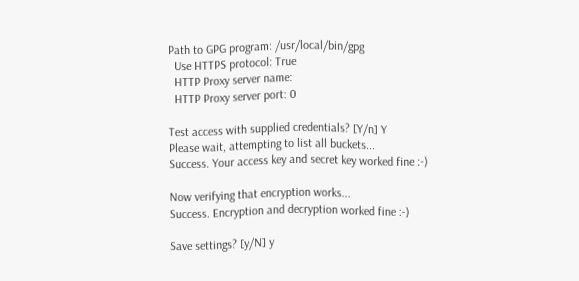Path to GPG program: /usr/local/bin/gpg
  Use HTTPS protocol: True
  HTTP Proxy server name:
  HTTP Proxy server port: 0

Test access with supplied credentials? [Y/n] Y
Please wait, attempting to list all buckets...
Success. Your access key and secret key worked fine :-)

Now verifying that encryption works...
Success. Encryption and decryption worked fine :-)

Save settings? [y/N] y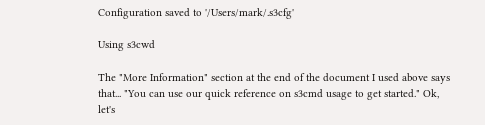Configuration saved to '/Users/mark/.s3cfg'

Using s3cwd

The "More Information" section at the end of the document I used above says that... "You can use our quick reference on s3cmd usage to get started." Ok, let's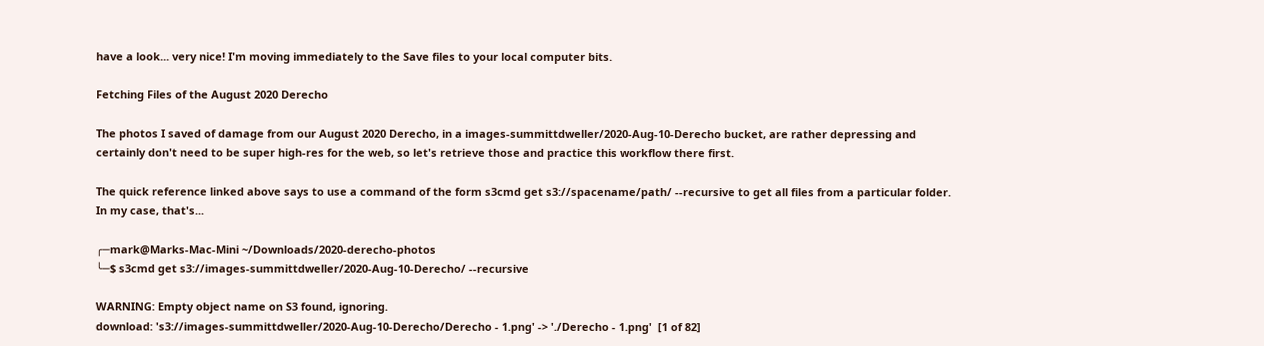have a look... very nice! I'm moving immediately to the Save files to your local computer bits.

Fetching Files of the August 2020 Derecho

The photos I saved of damage from our August 2020 Derecho, in a images-summittdweller/2020-Aug-10-Derecho bucket, are rather depressing and certainly don't need to be super high-res for the web, so let's retrieve those and practice this workflow there first.

The quick reference linked above says to use a command of the form s3cmd get s3://spacename/path/ --recursive to get all files from a particular folder. In my case, that's...

╭─mark@Marks-Mac-Mini ~/Downloads/2020-derecho-photos
╰─$ s3cmd get s3://images-summittdweller/2020-Aug-10-Derecho/ --recursive

WARNING: Empty object name on S3 found, ignoring.
download: 's3://images-summittdweller/2020-Aug-10-Derecho/Derecho - 1.png' -> './Derecho - 1.png'  [1 of 82]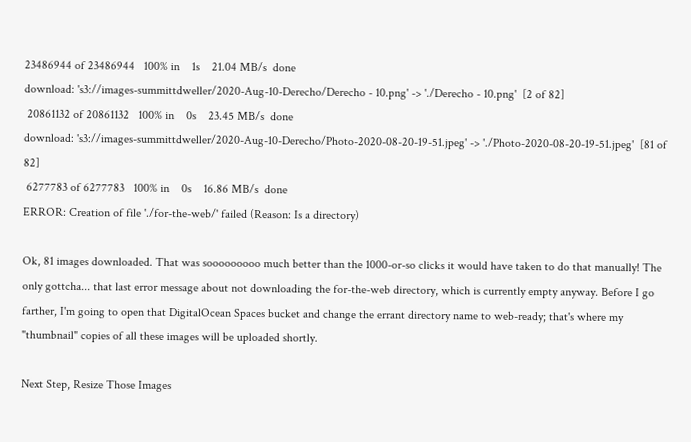23486944 of 23486944   100% in    1s    21.04 MB/s  done
download: 's3://images-summittdweller/2020-Aug-10-Derecho/Derecho - 10.png' -> './Derecho - 10.png'  [2 of 82]
 20861132 of 20861132   100% in    0s    23.45 MB/s  done
download: 's3://images-summittdweller/2020-Aug-10-Derecho/Photo-2020-08-20-19-51.jpeg' -> './Photo-2020-08-20-19-51.jpeg'  [81 of 82]
 6277783 of 6277783   100% in    0s    16.86 MB/s  done
ERROR: Creation of file './for-the-web/' failed (Reason: Is a directory)

Ok, 81 images downloaded. That was sooooooooo much better than the 1000-or-so clicks it would have taken to do that manually! The only gottcha... that last error message about not downloading the for-the-web directory, which is currently empty anyway. Before I go farther, I'm going to open that DigitalOcean Spaces bucket and change the errant directory name to web-ready; that's where my "thumbnail" copies of all these images will be uploaded shortly.

Next Step, Resize Those Images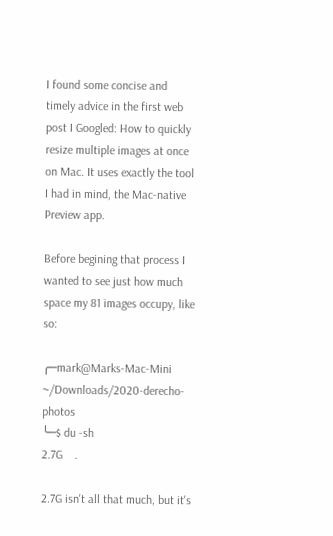I found some concise and timely advice in the first web post I Googled: How to quickly resize multiple images at once on Mac. It uses exactly the tool I had in mind, the Mac-native Preview app.

Before begining that process I wanted to see just how much space my 81 images occupy, like so:

╭─mark@Marks-Mac-Mini ~/Downloads/2020-derecho-photos
╰─$ du -sh
2.7G    .

2.7G isn't all that much, but it's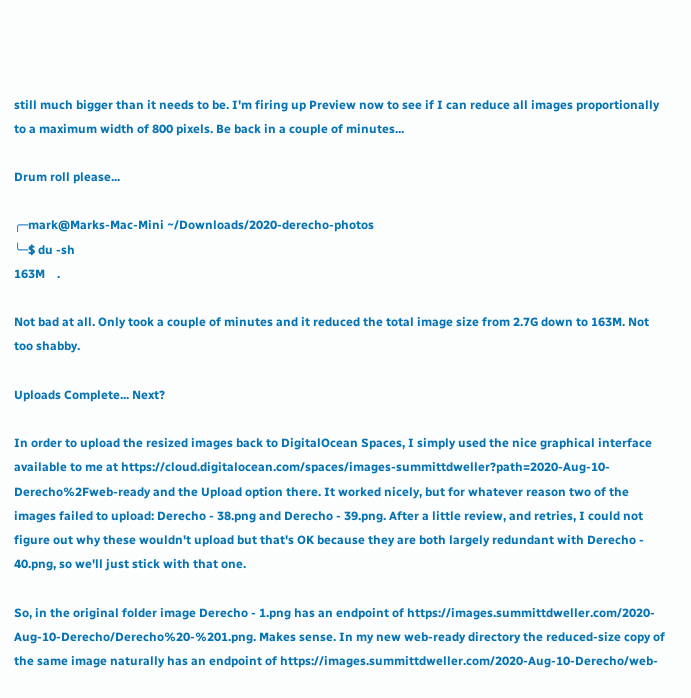still much bigger than it needs to be. I'm firing up Preview now to see if I can reduce all images proportionally to a maximum width of 800 pixels. Be back in a couple of minutes...

Drum roll please...

╭─mark@Marks-Mac-Mini ~/Downloads/2020-derecho-photos
╰─$ du -sh
163M    .

Not bad at all. Only took a couple of minutes and it reduced the total image size from 2.7G down to 163M. Not too shabby.

Uploads Complete... Next?

In order to upload the resized images back to DigitalOcean Spaces, I simply used the nice graphical interface available to me at https://cloud.digitalocean.com/spaces/images-summittdweller?path=2020-Aug-10-Derecho%2Fweb-ready and the Upload option there. It worked nicely, but for whatever reason two of the images failed to upload: Derecho - 38.png and Derecho - 39.png. After a little review, and retries, I could not figure out why these wouldn't upload but that's OK because they are both largely redundant with Derecho - 40.png, so we'll just stick with that one.

So, in the original folder image Derecho - 1.png has an endpoint of https://images.summittdweller.com/2020-Aug-10-Derecho/Derecho%20-%201.png. Makes sense. In my new web-ready directory the reduced-size copy of the same image naturally has an endpoint of https://images.summittdweller.com/2020-Aug-10-Derecho/web-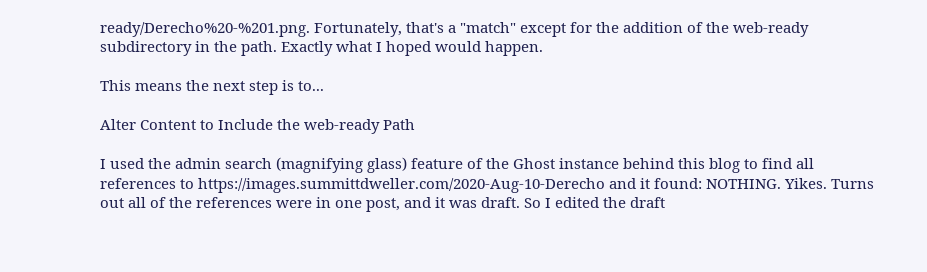ready/Derecho%20-%201.png. Fortunately, that's a "match" except for the addition of the web-ready subdirectory in the path. Exactly what I hoped would happen.

This means the next step is to...

Alter Content to Include the web-ready Path

I used the admin search (magnifying glass) feature of the Ghost instance behind this blog to find all references to https://images.summittdweller.com/2020-Aug-10-Derecho and it found: NOTHING. Yikes. Turns out all of the references were in one post, and it was draft. So I edited the draft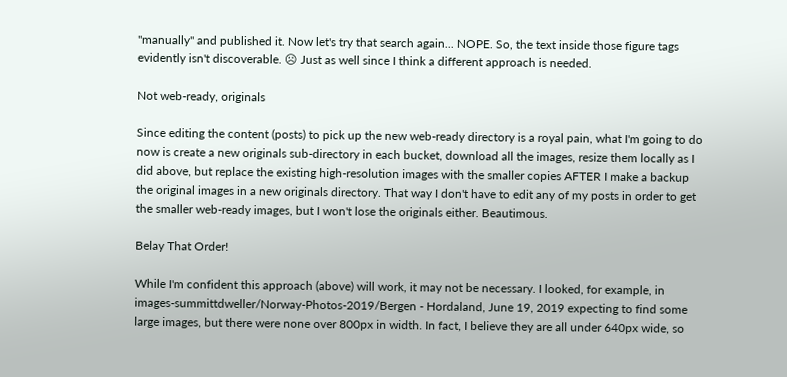"manually" and published it. Now let's try that search again... NOPE. So, the text inside those figure tags evidently isn't discoverable. ☹ Just as well since I think a different approach is needed.

Not web-ready, originals

Since editing the content (posts) to pick up the new web-ready directory is a royal pain, what I'm going to do now is create a new originals sub-directory in each bucket, download all the images, resize them locally as I did above, but replace the existing high-resolution images with the smaller copies AFTER I make a backup the original images in a new originals directory. That way I don't have to edit any of my posts in order to get the smaller web-ready images, but I won't lose the originals either. Beautimous.

Belay That Order!

While I'm confident this approach (above) will work, it may not be necessary. I looked, for example, in images-summittdweller/Norway-Photos-2019/Bergen - Hordaland, June 19, 2019 expecting to find some large images, but there were none over 800px in width. In fact, I believe they are all under 640px wide, so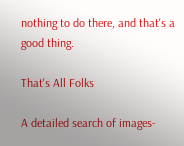nothing to do there, and that's a good thing.

That's All Folks

A detailed search of images-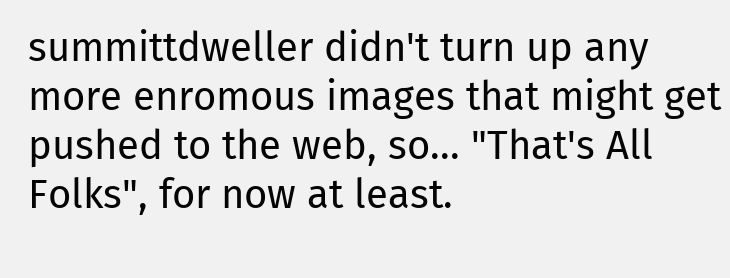summittdweller didn't turn up any more enromous images that might get pushed to the web, so... "That's All Folks", for now at least.